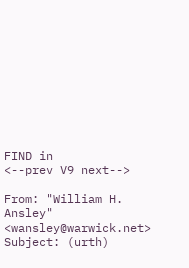FIND in
<--prev V9 next-->

From: "William H. Ansley" <wansley@warwick.net>
Subject: (urth)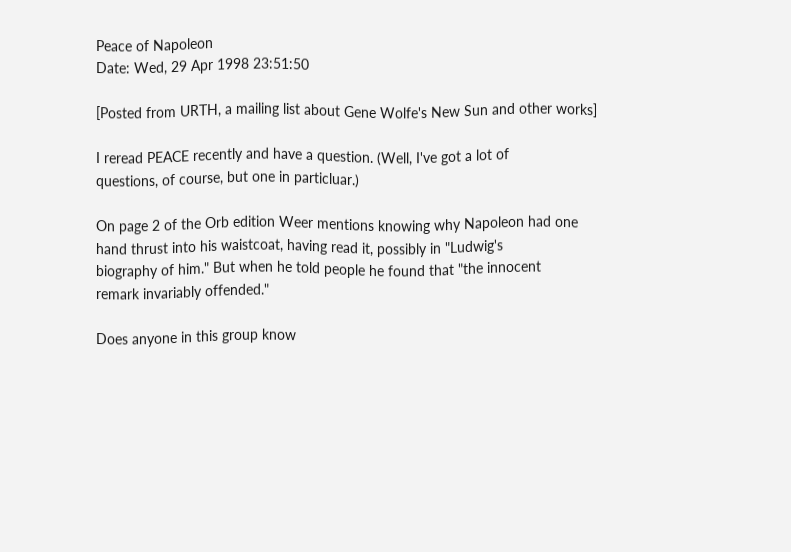Peace of Napoleon
Date: Wed, 29 Apr 1998 23:51:50

[Posted from URTH, a mailing list about Gene Wolfe's New Sun and other works]

I reread PEACE recently and have a question. (Well, I've got a lot of
questions, of course, but one in particluar.)

On page 2 of the Orb edition Weer mentions knowing why Napoleon had one
hand thrust into his waistcoat, having read it, possibly in "Ludwig's
biography of him." But when he told people he found that "the innocent
remark invariably offended."

Does anyone in this group know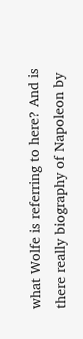what Wolfe is referring to here? And is
there really biography of Napoleon by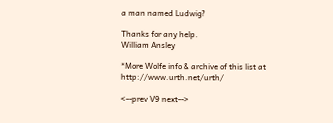a man named Ludwig?

Thanks for any help.
William Ansley

*More Wolfe info & archive of this list at http://www.urth.net/urth/

<--prev V9 next-->